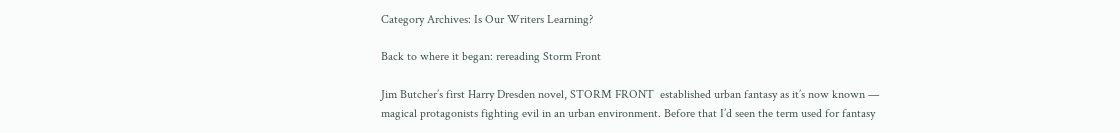Category Archives: Is Our Writers Learning?

Back to where it began: rereading Storm Front

Jim Butcher’s first Harry Dresden novel, STORM FRONT  established urban fantasy as it’s now known — magical protagonists fighting evil in an urban environment. Before that I’d seen the term used for fantasy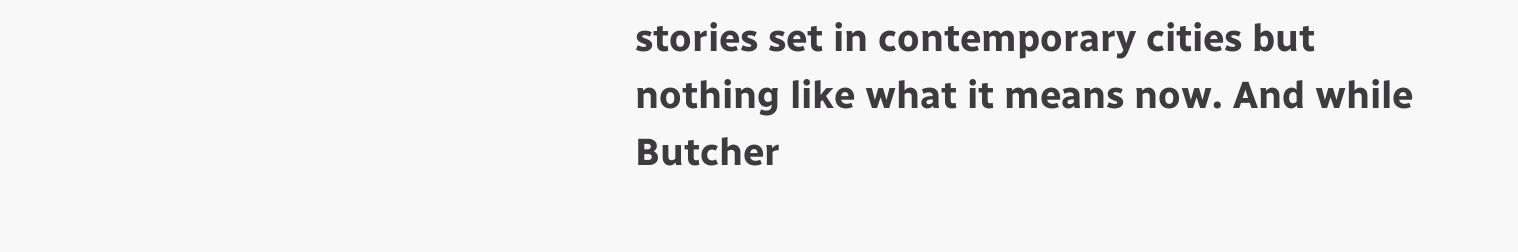stories set in contemporary cities but nothing like what it means now. And while Butcher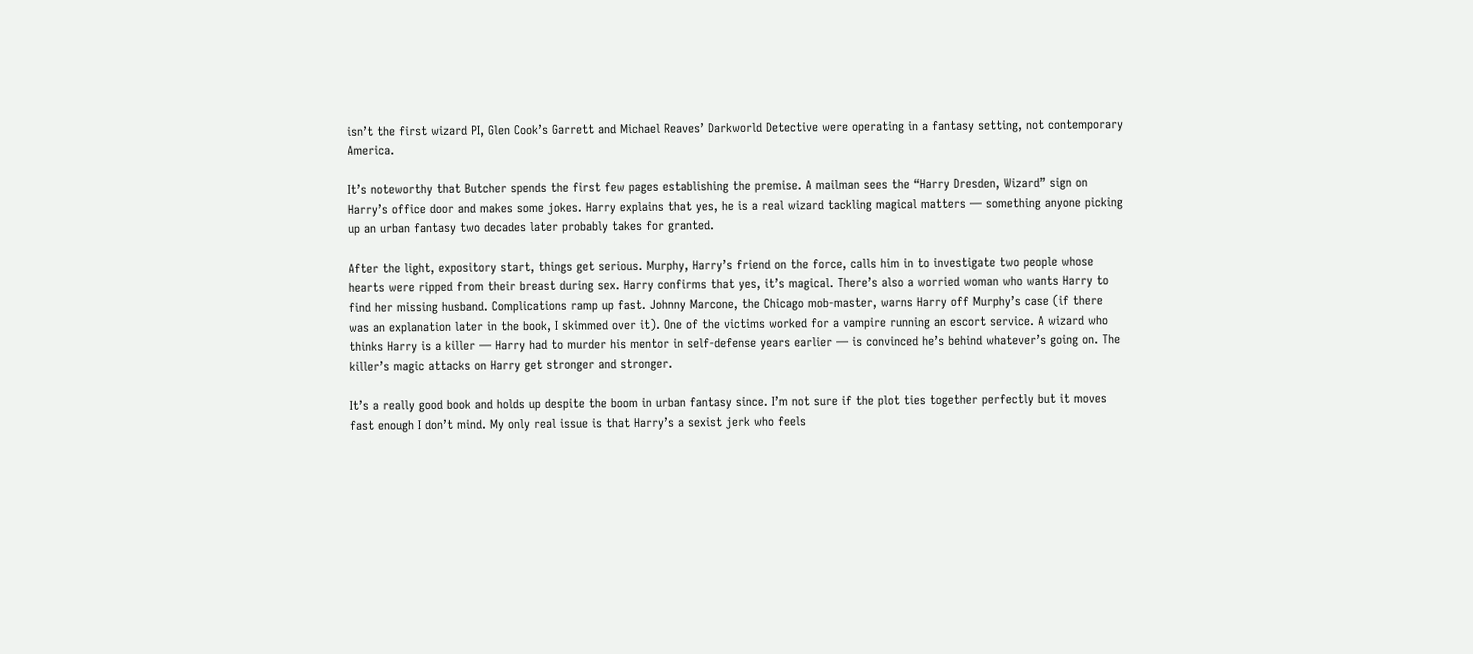isn’t the first wizard PI, Glen Cook’s Garrett and Michael Reaves’ Darkworld Detective were operating in a fantasy setting, not contemporary America.

It’s noteworthy that Butcher spends the first few pages establishing the premise. A mailman sees the “Harry Dresden, Wizard” sign on Harry’s office door and makes some jokes. Harry explains that yes, he is a real wizard tackling magical matters — something anyone picking up an urban fantasy two decades later probably takes for granted.

After the light, expository start, things get serious. Murphy, Harry’s friend on the force, calls him in to investigate two people whose hearts were ripped from their breast during sex. Harry confirms that yes, it’s magical. There’s also a worried woman who wants Harry to find her missing husband. Complications ramp up fast. Johnny Marcone, the Chicago mob-master, warns Harry off Murphy’s case (if there was an explanation later in the book, I skimmed over it). One of the victims worked for a vampire running an escort service. A wizard who thinks Harry is a killer — Harry had to murder his mentor in self-defense years earlier — is convinced he’s behind whatever’s going on. The killer’s magic attacks on Harry get stronger and stronger.

It’s a really good book and holds up despite the boom in urban fantasy since. I’m not sure if the plot ties together perfectly but it moves fast enough I don’t mind. My only real issue is that Harry’s a sexist jerk who feels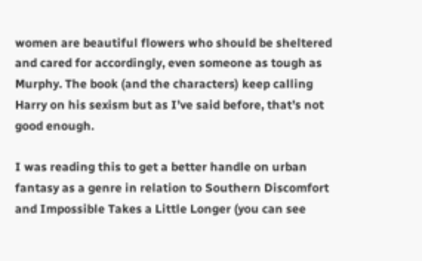women are beautiful flowers who should be sheltered and cared for accordingly, even someone as tough as Murphy. The book (and the characters) keep calling Harry on his sexism but as I’ve said before, that’s not good enough.

I was reading this to get a better handle on urban fantasy as a genre in relation to Southern Discomfort and Impossible Takes a Little Longer (you can see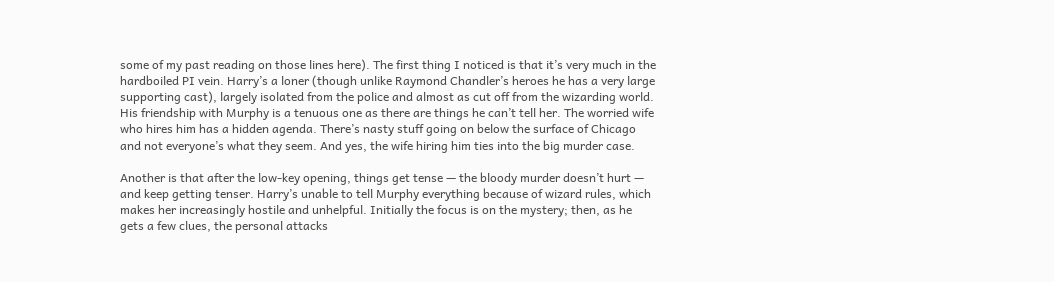some of my past reading on those lines here). The first thing I noticed is that it’s very much in the hardboiled PI vein. Harry’s a loner (though unlike Raymond Chandler’s heroes he has a very large supporting cast), largely isolated from the police and almost as cut off from the wizarding world. His friendship with Murphy is a tenuous one as there are things he can’t tell her. The worried wife who hires him has a hidden agenda. There’s nasty stuff going on below the surface of Chicago and not everyone’s what they seem. And yes, the wife hiring him ties into the big murder case.

Another is that after the low-key opening, things get tense — the bloody murder doesn’t hurt — and keep getting tenser. Harry’s unable to tell Murphy everything because of wizard rules, which makes her increasingly hostile and unhelpful. Initially the focus is on the mystery; then, as he gets a few clues, the personal attacks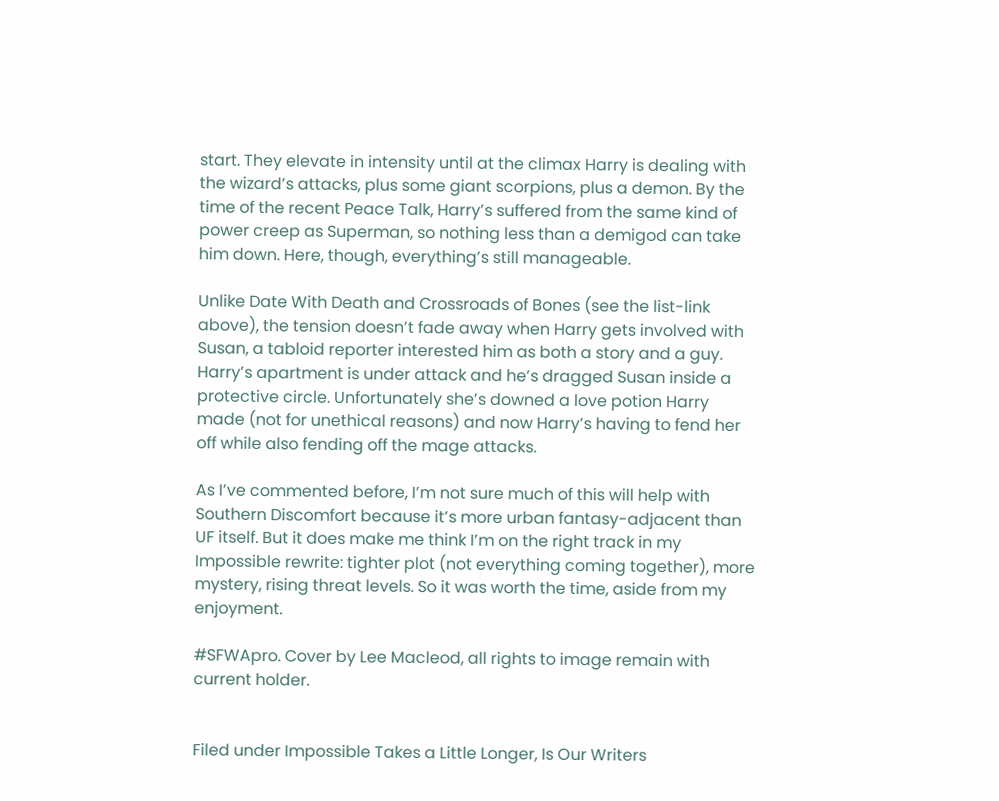start. They elevate in intensity until at the climax Harry is dealing with the wizard’s attacks, plus some giant scorpions, plus a demon. By the time of the recent Peace Talk, Harry’s suffered from the same kind of power creep as Superman, so nothing less than a demigod can take him down. Here, though, everything’s still manageable.

Unlike Date With Death and Crossroads of Bones (see the list-link above), the tension doesn’t fade away when Harry gets involved with Susan, a tabloid reporter interested him as both a story and a guy. Harry’s apartment is under attack and he’s dragged Susan inside a protective circle. Unfortunately she’s downed a love potion Harry made (not for unethical reasons) and now Harry’s having to fend her off while also fending off the mage attacks.

As I’ve commented before, I’m not sure much of this will help with Southern Discomfort because it’s more urban fantasy-adjacent than UF itself. But it does make me think I’m on the right track in my Impossible rewrite: tighter plot (not everything coming together), more mystery, rising threat levels. So it was worth the time, aside from my enjoyment.

#SFWApro. Cover by Lee Macleod, all rights to image remain with current holder.


Filed under Impossible Takes a Little Longer, Is Our Writers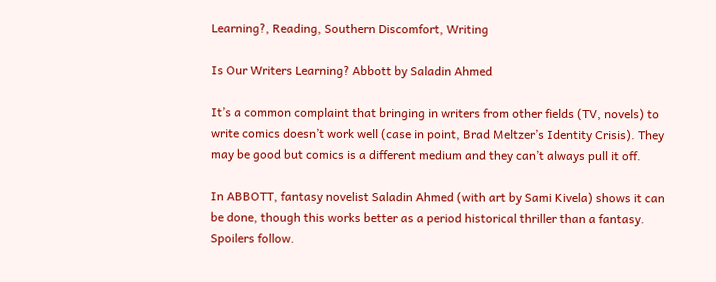Learning?, Reading, Southern Discomfort, Writing

Is Our Writers Learning? Abbott by Saladin Ahmed

It’s a common complaint that bringing in writers from other fields (TV, novels) to write comics doesn’t work well (case in point, Brad Meltzer’s Identity Crisis). They may be good but comics is a different medium and they can’t always pull it off.

In ABBOTT, fantasy novelist Saladin Ahmed (with art by Sami Kivela) shows it can be done, though this works better as a period historical thriller than a fantasy. Spoilers follow.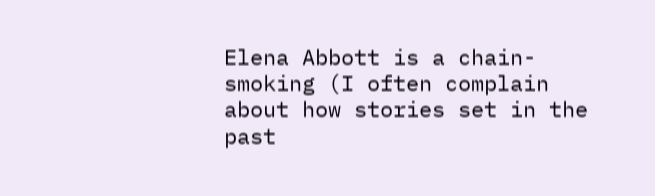Elena Abbott is a chain-smoking (I often complain about how stories set in the past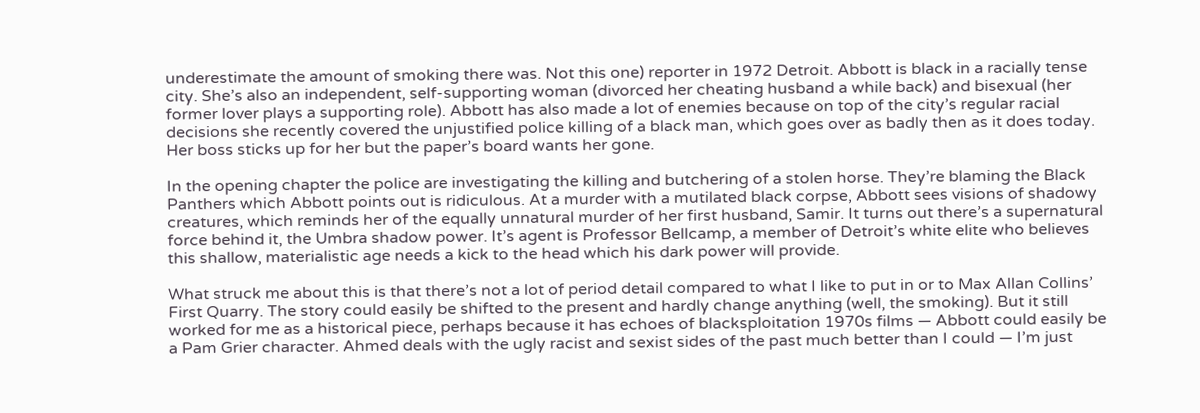underestimate the amount of smoking there was. Not this one) reporter in 1972 Detroit. Abbott is black in a racially tense city. She’s also an independent, self-supporting woman (divorced her cheating husband a while back) and bisexual (her former lover plays a supporting role). Abbott has also made a lot of enemies because on top of the city’s regular racial decisions she recently covered the unjustified police killing of a black man, which goes over as badly then as it does today. Her boss sticks up for her but the paper’s board wants her gone.

In the opening chapter the police are investigating the killing and butchering of a stolen horse. They’re blaming the Black Panthers which Abbott points out is ridiculous. At a murder with a mutilated black corpse, Abbott sees visions of shadowy creatures, which reminds her of the equally unnatural murder of her first husband, Samir. It turns out there’s a supernatural force behind it, the Umbra shadow power. It’s agent is Professor Bellcamp, a member of Detroit’s white elite who believes this shallow, materialistic age needs a kick to the head which his dark power will provide.

What struck me about this is that there’s not a lot of period detail compared to what I like to put in or to Max Allan Collins’ First Quarry. The story could easily be shifted to the present and hardly change anything (well, the smoking). But it still worked for me as a historical piece, perhaps because it has echoes of blacksploitation 1970s films — Abbott could easily be a Pam Grier character. Ahmed deals with the ugly racist and sexist sides of the past much better than I could — I’m just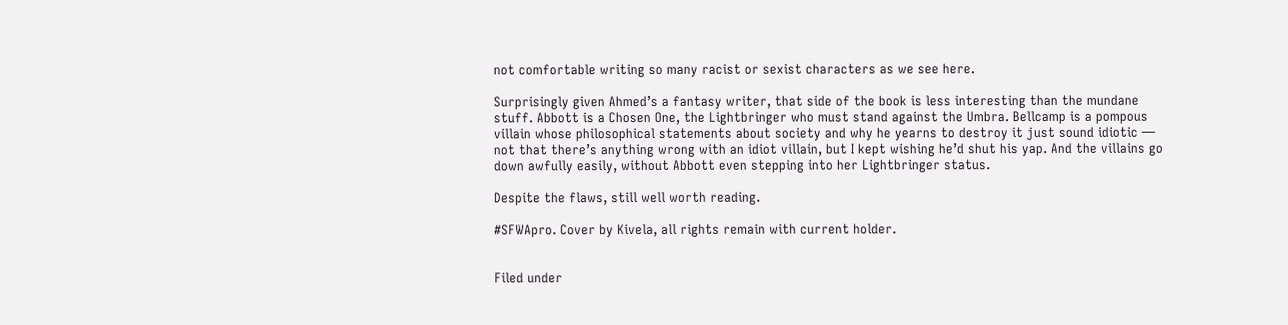not comfortable writing so many racist or sexist characters as we see here.

Surprisingly given Ahmed’s a fantasy writer, that side of the book is less interesting than the mundane stuff. Abbott is a Chosen One, the Lightbringer who must stand against the Umbra. Bellcamp is a pompous villain whose philosophical statements about society and why he yearns to destroy it just sound idiotic — not that there’s anything wrong with an idiot villain, but I kept wishing he’d shut his yap. And the villains go down awfully easily, without Abbott even stepping into her Lightbringer status.

Despite the flaws, still well worth reading.

#SFWApro. Cover by Kivela, all rights remain with current holder.


Filed under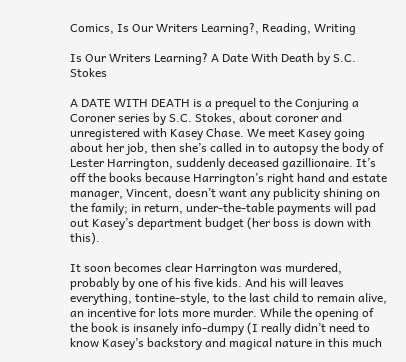Comics, Is Our Writers Learning?, Reading, Writing

Is Our Writers Learning? A Date With Death by S.C. Stokes

A DATE WITH DEATH is a prequel to the Conjuring a Coroner series by S.C. Stokes, about coroner and unregistered with Kasey Chase. We meet Kasey going about her job, then she’s called in to autopsy the body of Lester Harrington, suddenly deceased gazillionaire. It’s off the books because Harrington’s right hand and estate manager, Vincent, doesn’t want any publicity shining on the family; in return, under-the-table payments will pad out Kasey’s department budget (her boss is down with this).

It soon becomes clear Harrington was murdered, probably by one of his five kids. And his will leaves everything, tontine-style, to the last child to remain alive, an incentive for lots more murder. While the opening of the book is insanely info-dumpy (I really didn’t need to know Kasey’s backstory and magical nature in this much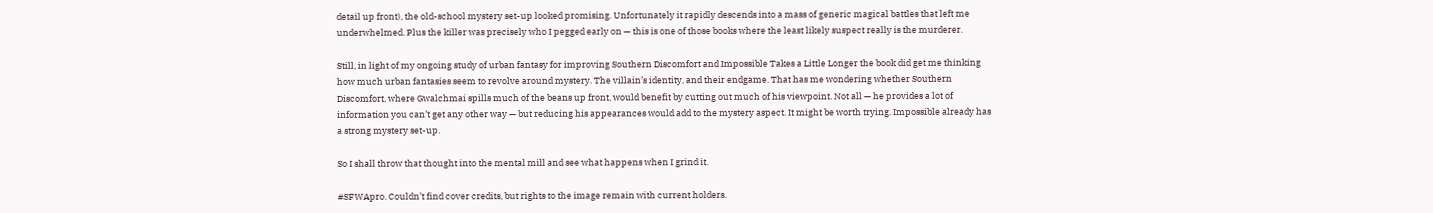detail up front), the old-school mystery set-up looked promising. Unfortunately it rapidly descends into a mass of generic magical battles that left me underwhelmed. Plus the killer was precisely who I pegged early on — this is one of those books where the least likely suspect really is the murderer.

Still, in light of my ongoing study of urban fantasy for improving Southern Discomfort and Impossible Takes a Little Longer the book did get me thinking how much urban fantasies seem to revolve around mystery. The villain’s identity, and their endgame. That has me wondering whether Southern Discomfort, where Gwalchmai spills much of the beans up front, would benefit by cutting out much of his viewpoint. Not all — he provides a lot of information you can’t get any other way — but reducing his appearances would add to the mystery aspect. It might be worth trying. Impossible already has a strong mystery set-up.

So I shall throw that thought into the mental mill and see what happens when I grind it.

#SFWApro. Couldn’t find cover credits, but rights to the image remain with current holders.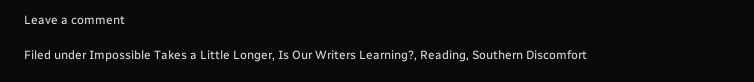Leave a comment

Filed under Impossible Takes a Little Longer, Is Our Writers Learning?, Reading, Southern Discomfort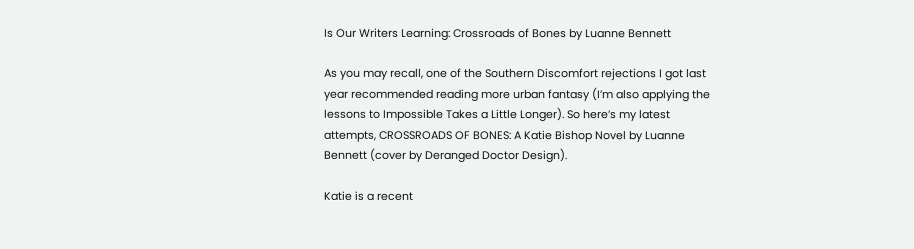Is Our Writers Learning: Crossroads of Bones by Luanne Bennett

As you may recall, one of the Southern Discomfort rejections I got last year recommended reading more urban fantasy (I’m also applying the lessons to Impossible Takes a Little Longer). So here’s my latest attempts, CROSSROADS OF BONES: A Katie Bishop Novel by Luanne Bennett (cover by Deranged Doctor Design).

Katie is a recent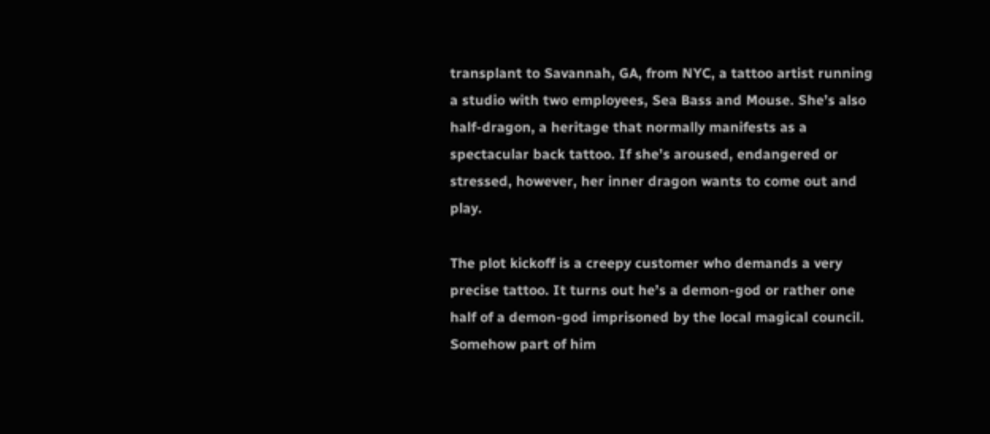transplant to Savannah, GA, from NYC, a tattoo artist running a studio with two employees, Sea Bass and Mouse. She’s also half-dragon, a heritage that normally manifests as a spectacular back tattoo. If she’s aroused, endangered or stressed, however, her inner dragon wants to come out and play.

The plot kickoff is a creepy customer who demands a very precise tattoo. It turns out he’s a demon-god or rather one half of a demon-god imprisoned by the local magical council. Somehow part of him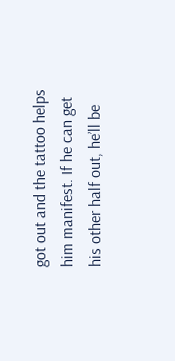got out and the tattoo helps him manifest. If he can get his other half out, he’ll be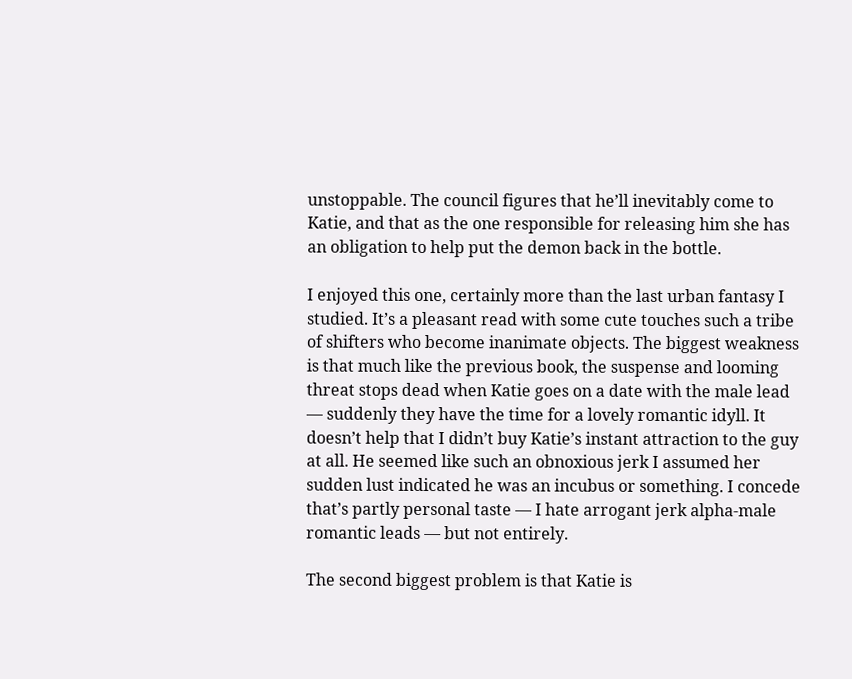unstoppable. The council figures that he’ll inevitably come to Katie, and that as the one responsible for releasing him she has an obligation to help put the demon back in the bottle.

I enjoyed this one, certainly more than the last urban fantasy I studied. It’s a pleasant read with some cute touches such a tribe of shifters who become inanimate objects. The biggest weakness is that much like the previous book, the suspense and looming threat stops dead when Katie goes on a date with the male lead — suddenly they have the time for a lovely romantic idyll. It doesn’t help that I didn’t buy Katie’s instant attraction to the guy at all. He seemed like such an obnoxious jerk I assumed her sudden lust indicated he was an incubus or something. I concede that’s partly personal taste — I hate arrogant jerk alpha-male romantic leads — but not entirely.

The second biggest problem is that Katie is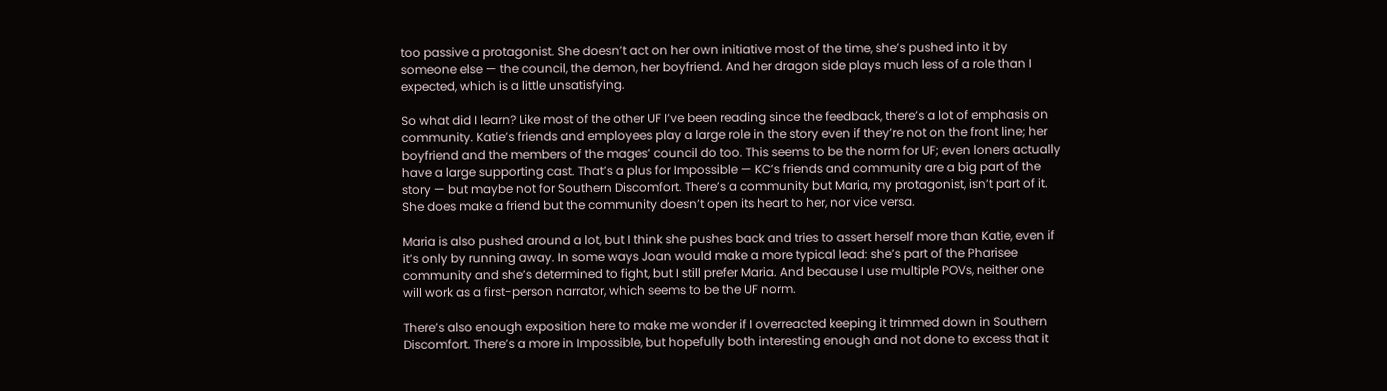too passive a protagonist. She doesn’t act on her own initiative most of the time, she’s pushed into it by someone else — the council, the demon, her boyfriend. And her dragon side plays much less of a role than I expected, which is a little unsatisfying.

So what did I learn? Like most of the other UF I’ve been reading since the feedback, there’s a lot of emphasis on community. Katie’s friends and employees play a large role in the story even if they’re not on the front line; her boyfriend and the members of the mages’ council do too. This seems to be the norm for UF; even loners actually have a large supporting cast. That’s a plus for Impossible — KC’s friends and community are a big part of the story — but maybe not for Southern Discomfort. There’s a community but Maria, my protagonist, isn’t part of it. She does make a friend but the community doesn’t open its heart to her, nor vice versa.

Maria is also pushed around a lot, but I think she pushes back and tries to assert herself more than Katie, even if it’s only by running away. In some ways Joan would make a more typical lead: she’s part of the Pharisee community and she’s determined to fight, but I still prefer Maria. And because I use multiple POVs, neither one will work as a first-person narrator, which seems to be the UF norm.

There’s also enough exposition here to make me wonder if I overreacted keeping it trimmed down in Southern Discomfort. There’s a more in Impossible, but hopefully both interesting enough and not done to excess that it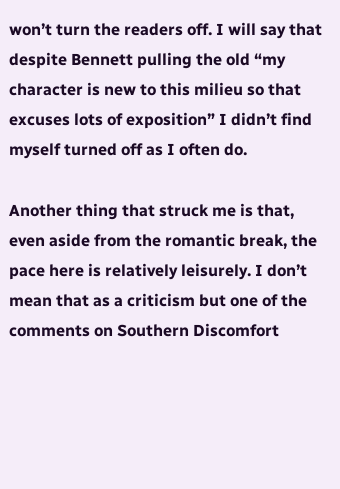won’t turn the readers off. I will say that despite Bennett pulling the old “my character is new to this milieu so that excuses lots of exposition” I didn’t find myself turned off as I often do.

Another thing that struck me is that, even aside from the romantic break, the pace here is relatively leisurely. I don’t mean that as a criticism but one of the comments on Southern Discomfort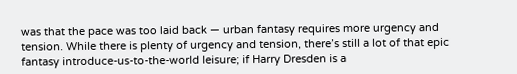was that the pace was too laid back — urban fantasy requires more urgency and tension. While there is plenty of urgency and tension, there’s still a lot of that epic fantasy introduce-us-to-the-world leisure; if Harry Dresden is a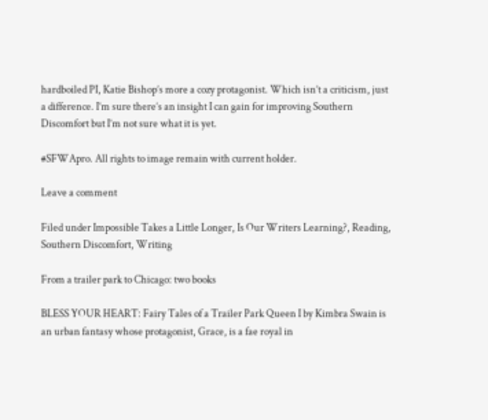hardboiled PI, Katie Bishop’s more a cozy protagonist. Which isn’t a criticism, just a difference. I’m sure there’s an insight I can gain for improving Southern Discomfort but I’m not sure what it is yet.

#SFWApro. All rights to image remain with current holder.

Leave a comment

Filed under Impossible Takes a Little Longer, Is Our Writers Learning?, Reading, Southern Discomfort, Writing

From a trailer park to Chicago: two books

BLESS YOUR HEART: Fairy Tales of a Trailer Park Queen I by Kimbra Swain is an urban fantasy whose protagonist, Grace, is a fae royal in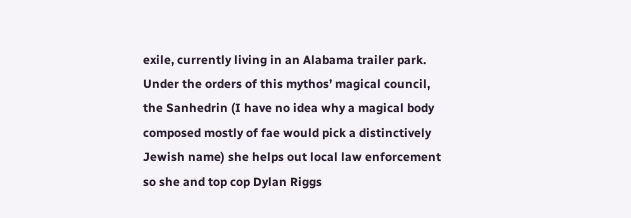exile, currently living in an Alabama trailer park. Under the orders of this mythos’ magical council, the Sanhedrin (I have no idea why a magical body composed mostly of fae would pick a distinctively Jewish name) she helps out local law enforcement so she and top cop Dylan Riggs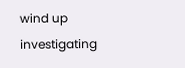wind up investigating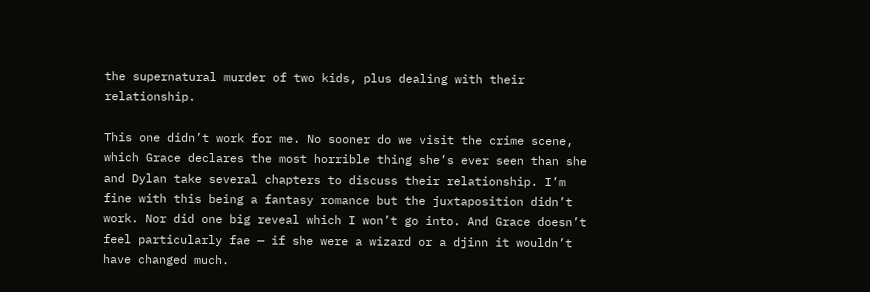the supernatural murder of two kids, plus dealing with their relationship.

This one didn’t work for me. No sooner do we visit the crime scene, which Grace declares the most horrible thing she’s ever seen than she and Dylan take several chapters to discuss their relationship. I’m fine with this being a fantasy romance but the juxtaposition didn’t work. Nor did one big reveal which I won’t go into. And Grace doesn’t feel particularly fae — if she were a wizard or a djinn it wouldn’t have changed much.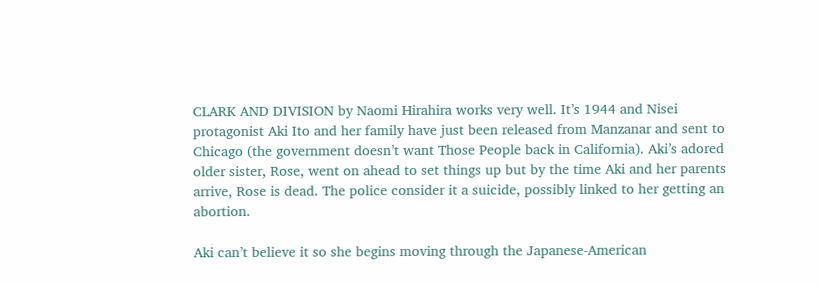CLARK AND DIVISION by Naomi Hirahira works very well. It’s 1944 and Nisei protagonist Aki Ito and her family have just been released from Manzanar and sent to Chicago (the government doesn’t want Those People back in California). Aki’s adored older sister, Rose, went on ahead to set things up but by the time Aki and her parents arrive, Rose is dead. The police consider it a suicide, possibly linked to her getting an abortion.

Aki can’t believe it so she begins moving through the Japanese-American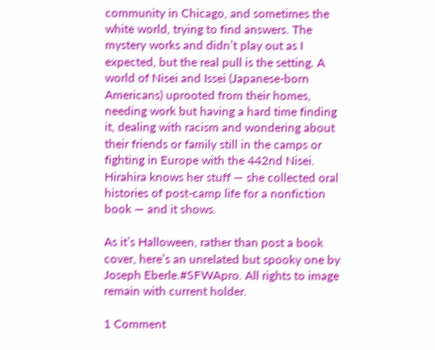community in Chicago, and sometimes the white world, trying to find answers. The mystery works and didn’t play out as I expected, but the real pull is the setting. A world of Nisei and Issei (Japanese-born Americans) uprooted from their homes, needing work but having a hard time finding it, dealing with racism and wondering about their friends or family still in the camps or fighting in Europe with the 442nd Nisei. Hirahira knows her stuff — she collected oral histories of post-camp life for a nonfiction book — and it shows.

As it’s Halloween, rather than post a book cover, here’s an unrelated but spooky one by Joseph Eberle.#SFWApro. All rights to image remain with current holder.

1 Comment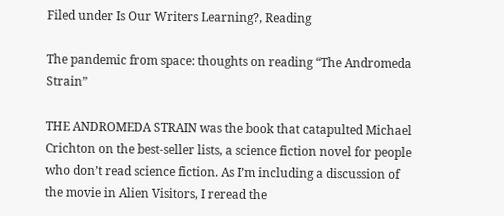Filed under Is Our Writers Learning?, Reading

The pandemic from space: thoughts on reading “The Andromeda Strain”

THE ANDROMEDA STRAIN was the book that catapulted Michael Crichton on the best-seller lists, a science fiction novel for people who don’t read science fiction. As I’m including a discussion of the movie in Alien Visitors, I reread the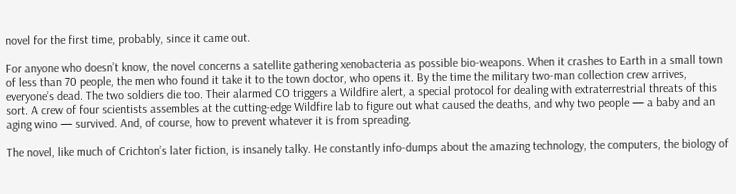novel for the first time, probably, since it came out.

For anyone who doesn’t know, the novel concerns a satellite gathering xenobacteria as possible bio-weapons. When it crashes to Earth in a small town of less than 70 people, the men who found it take it to the town doctor, who opens it. By the time the military two-man collection crew arrives, everyone’s dead. The two soldiers die too. Their alarmed CO triggers a Wildfire alert, a special protocol for dealing with extraterrestrial threats of this sort. A crew of four scientists assembles at the cutting-edge Wildfire lab to figure out what caused the deaths, and why two people — a baby and an aging wino — survived. And, of course, how to prevent whatever it is from spreading.

The novel, like much of Crichton’s later fiction, is insanely talky. He constantly info-dumps about the amazing technology, the computers, the biology of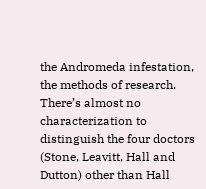the Andromeda infestation, the methods of research. There’s almost no characterization to distinguish the four doctors (Stone, Leavitt, Hall and Dutton) other than Hall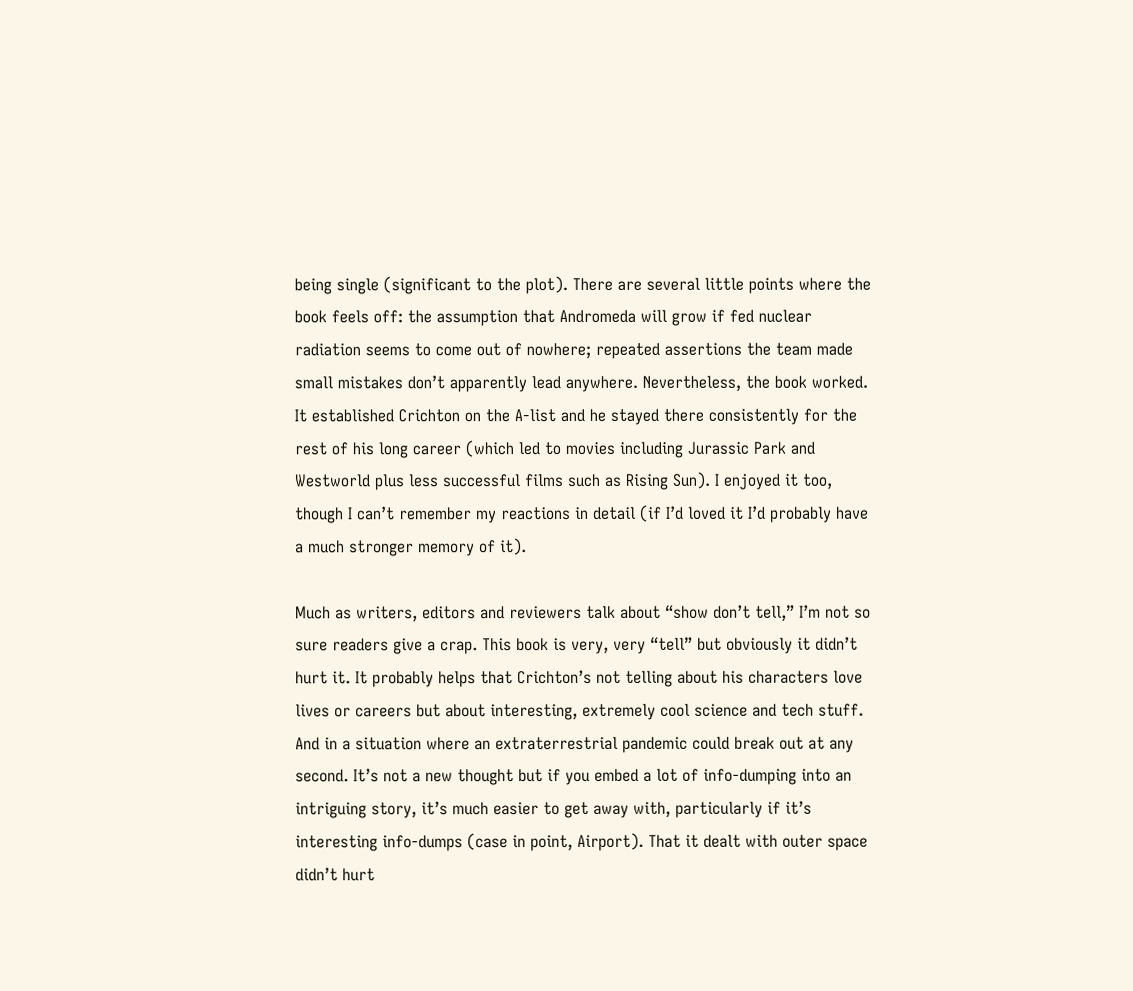being single (significant to the plot). There are several little points where the book feels off: the assumption that Andromeda will grow if fed nuclear radiation seems to come out of nowhere; repeated assertions the team made small mistakes don’t apparently lead anywhere. Nevertheless, the book worked. It established Crichton on the A-list and he stayed there consistently for the rest of his long career (which led to movies including Jurassic Park and Westworld plus less successful films such as Rising Sun). I enjoyed it too, though I can’t remember my reactions in detail (if I’d loved it I’d probably have a much stronger memory of it).

Much as writers, editors and reviewers talk about “show don’t tell,” I’m not so sure readers give a crap. This book is very, very “tell” but obviously it didn’t hurt it. It probably helps that Crichton’s not telling about his characters love lives or careers but about interesting, extremely cool science and tech stuff. And in a situation where an extraterrestrial pandemic could break out at any second. It’s not a new thought but if you embed a lot of info-dumping into an intriguing story, it’s much easier to get away with, particularly if it’s interesting info-dumps (case in point, Airport). That it dealt with outer space didn’t hurt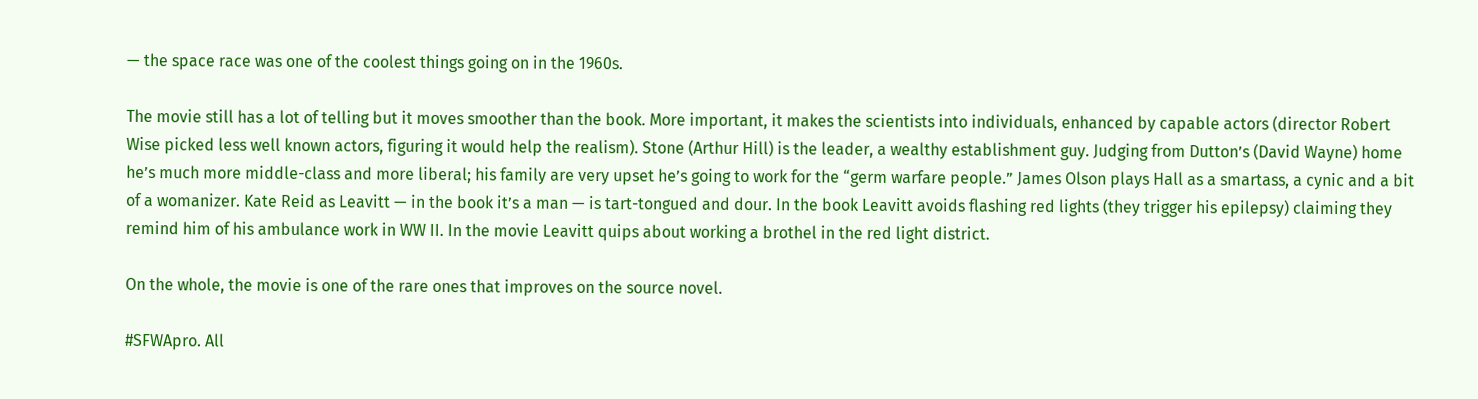— the space race was one of the coolest things going on in the 1960s.

The movie still has a lot of telling but it moves smoother than the book. More important, it makes the scientists into individuals, enhanced by capable actors (director Robert Wise picked less well known actors, figuring it would help the realism). Stone (Arthur Hill) is the leader, a wealthy establishment guy. Judging from Dutton’s (David Wayne) home he’s much more middle-class and more liberal; his family are very upset he’s going to work for the “germ warfare people.” James Olson plays Hall as a smartass, a cynic and a bit of a womanizer. Kate Reid as Leavitt — in the book it’s a man — is tart-tongued and dour. In the book Leavitt avoids flashing red lights (they trigger his epilepsy) claiming they remind him of his ambulance work in WW II. In the movie Leavitt quips about working a brothel in the red light district.

On the whole, the movie is one of the rare ones that improves on the source novel.

#SFWApro. All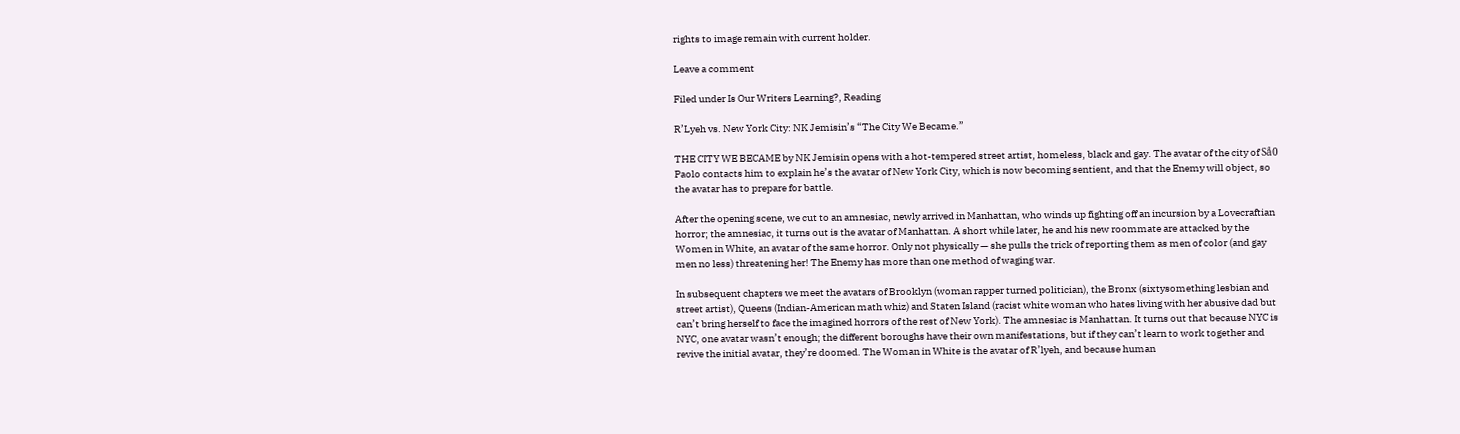rights to image remain with current holder.

Leave a comment

Filed under Is Our Writers Learning?, Reading

R’Lyeh vs. New York City: NK Jemisin’s “The City We Became.”

THE CITY WE BECAME by NK Jemisin opens with a hot-tempered street artist, homeless, black and gay. The avatar of the city of Så0 Paolo contacts him to explain he’s the avatar of New York City, which is now becoming sentient, and that the Enemy will object, so the avatar has to prepare for battle.

After the opening scene, we cut to an amnesiac, newly arrived in Manhattan, who winds up fighting off an incursion by a Lovecraftian horror; the amnesiac, it turns out is the avatar of Manhattan. A short while later, he and his new roommate are attacked by the Women in White, an avatar of the same horror. Only not physically — she pulls the trick of reporting them as men of color (and gay men no less) threatening her! The Enemy has more than one method of waging war.

In subsequent chapters we meet the avatars of Brooklyn (woman rapper turned politician), the Bronx (sixtysomething lesbian and street artist), Queens (Indian-American math whiz) and Staten Island (racist white woman who hates living with her abusive dad but can’t bring herself to face the imagined horrors of the rest of New York). The amnesiac is Manhattan. It turns out that because NYC is NYC, one avatar wasn’t enough; the different boroughs have their own manifestations, but if they can’t learn to work together and revive the initial avatar, they’re doomed. The Woman in White is the avatar of R’lyeh, and because human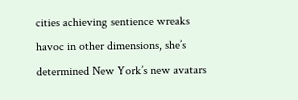cities achieving sentience wreaks havoc in other dimensions, she’s determined New York’s new avatars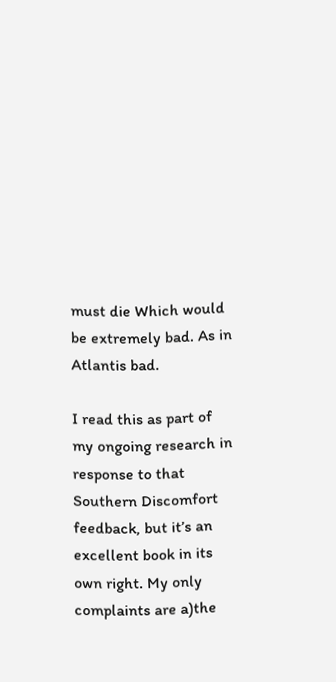must die Which would be extremely bad. As in Atlantis bad.

I read this as part of my ongoing research in response to that Southern Discomfort feedback, but it’s an excellent book in its own right. My only complaints are a)the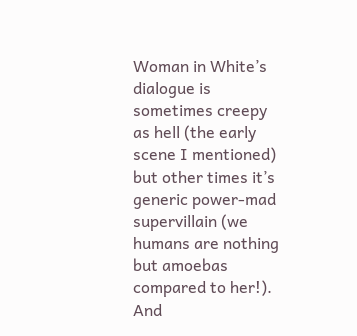Woman in White’s dialogue is sometimes creepy as hell (the early scene I mentioned) but other times it’s generic power-mad supervillain (we humans are nothing but amoebas compared to her!). And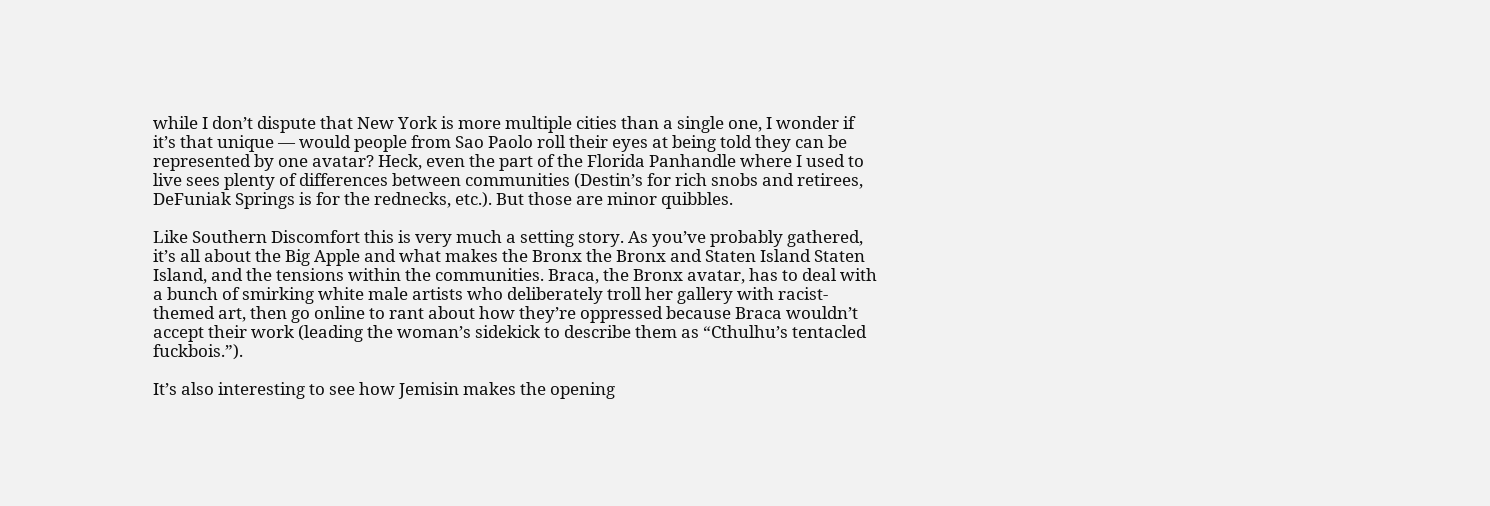while I don’t dispute that New York is more multiple cities than a single one, I wonder if it’s that unique — would people from Sao Paolo roll their eyes at being told they can be represented by one avatar? Heck, even the part of the Florida Panhandle where I used to live sees plenty of differences between communities (Destin’s for rich snobs and retirees, DeFuniak Springs is for the rednecks, etc.). But those are minor quibbles.

Like Southern Discomfort this is very much a setting story. As you’ve probably gathered, it’s all about the Big Apple and what makes the Bronx the Bronx and Staten Island Staten Island, and the tensions within the communities. Braca, the Bronx avatar, has to deal with a bunch of smirking white male artists who deliberately troll her gallery with racist-themed art, then go online to rant about how they’re oppressed because Braca wouldn’t accept their work (leading the woman’s sidekick to describe them as “Cthulhu’s tentacled fuckbois.”).

It’s also interesting to see how Jemisin makes the opening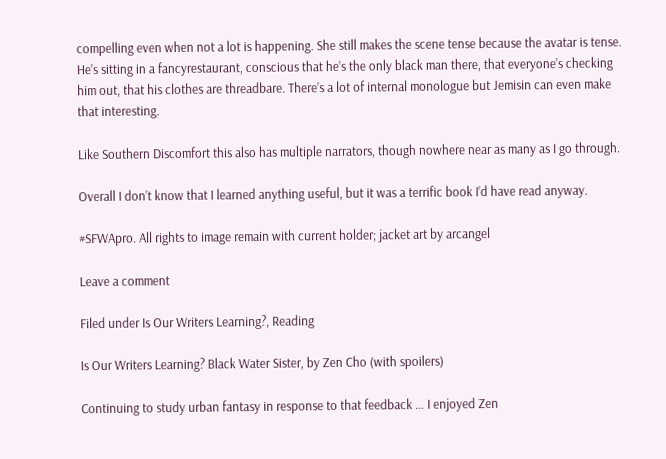compelling even when not a lot is happening. She still makes the scene tense because the avatar is tense. He’s sitting in a fancyrestaurant, conscious that he’s the only black man there, that everyone’s checking him out, that his clothes are threadbare. There’s a lot of internal monologue but Jemisin can even make that interesting.

Like Southern Discomfort this also has multiple narrators, though nowhere near as many as I go through.

Overall I don’t know that I learned anything useful, but it was a terrific book I’d have read anyway.

#SFWApro. All rights to image remain with current holder; jacket art by arcangel

Leave a comment

Filed under Is Our Writers Learning?, Reading

Is Our Writers Learning? Black Water Sister, by Zen Cho (with spoilers)

Continuing to study urban fantasy in response to that feedback … I enjoyed Zen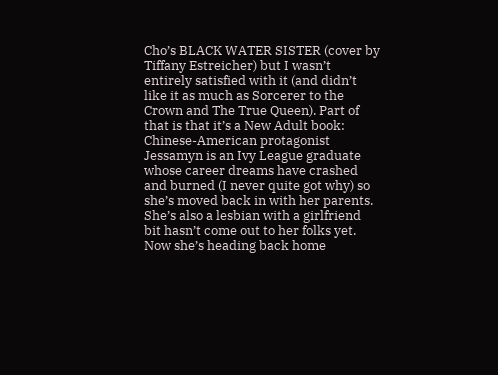Cho’s BLACK WATER SISTER (cover by Tiffany Estreicher) but I wasn’t entirely satisfied with it (and didn’t like it as much as Sorcerer to the Crown and The True Queen). Part of that is that it’s a New Adult book: Chinese-American protagonist Jessamyn is an Ivy League graduate whose career dreams have crashed and burned (I never quite got why) so she’s moved back in with her parents. She’s also a lesbian with a girlfriend bit hasn’t come out to her folks yet. Now she’s heading back home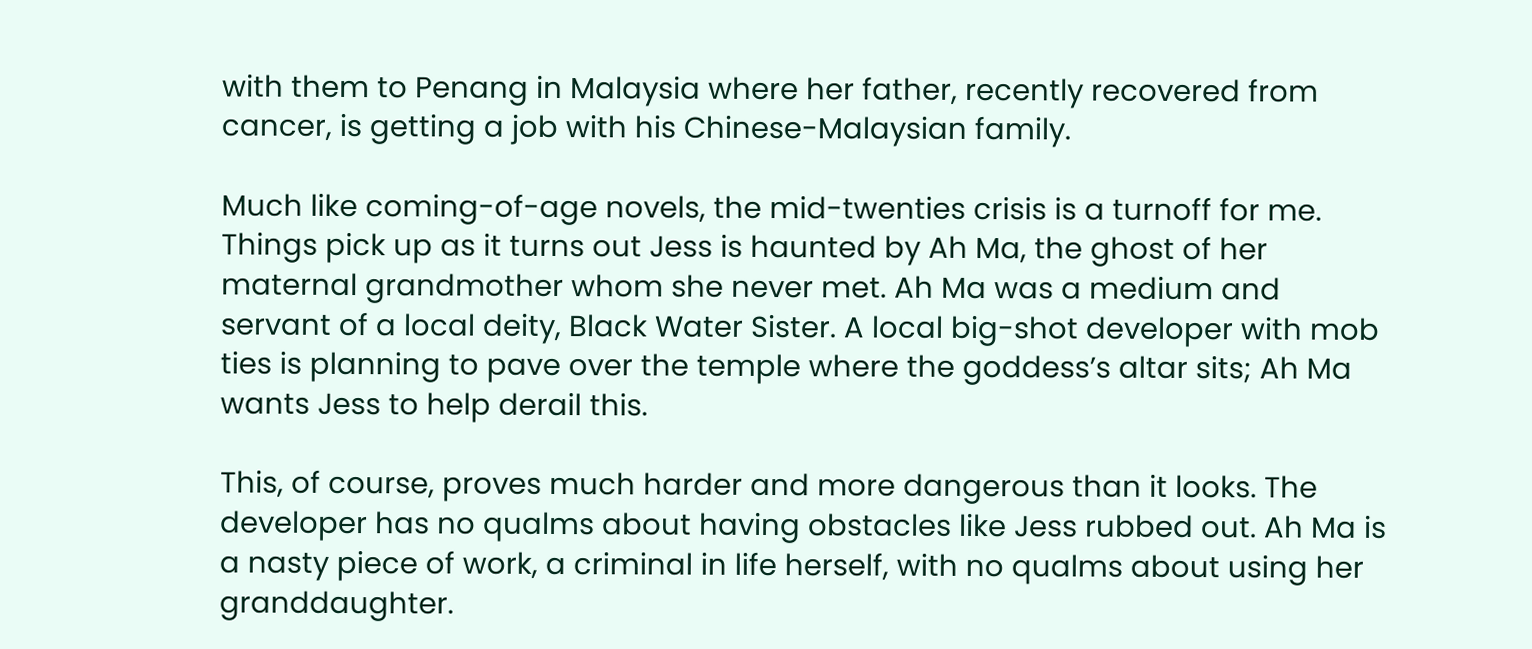with them to Penang in Malaysia where her father, recently recovered from cancer, is getting a job with his Chinese-Malaysian family.

Much like coming-of-age novels, the mid-twenties crisis is a turnoff for me. Things pick up as it turns out Jess is haunted by Ah Ma, the ghost of her maternal grandmother whom she never met. Ah Ma was a medium and servant of a local deity, Black Water Sister. A local big-shot developer with mob ties is planning to pave over the temple where the goddess’s altar sits; Ah Ma wants Jess to help derail this.

This, of course, proves much harder and more dangerous than it looks. The developer has no qualms about having obstacles like Jess rubbed out. Ah Ma is a nasty piece of work, a criminal in life herself, with no qualms about using her granddaughter.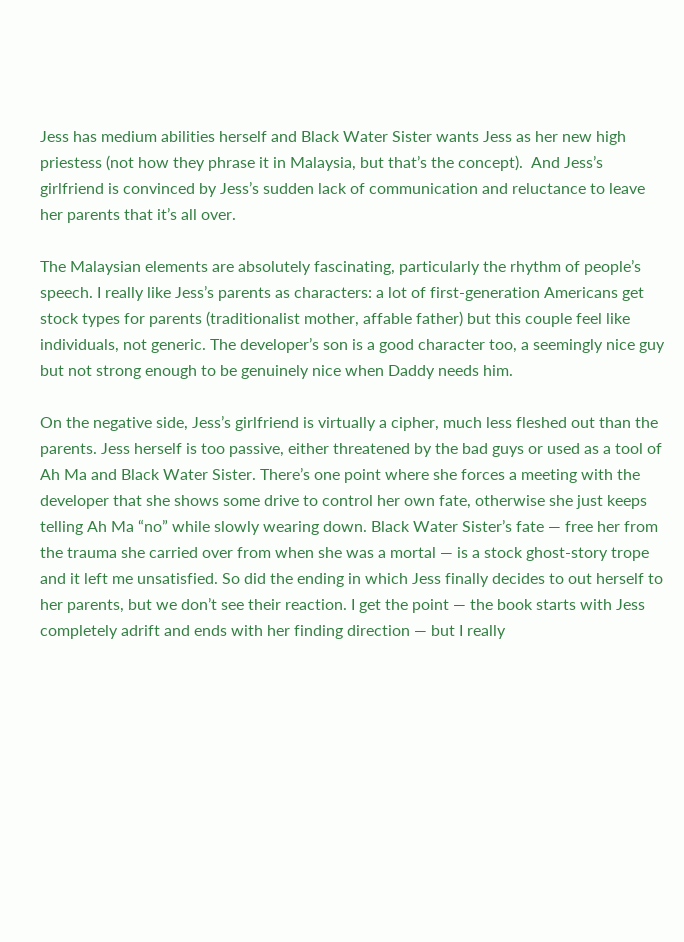Jess has medium abilities herself and Black Water Sister wants Jess as her new high priestess (not how they phrase it in Malaysia, but that’s the concept).  And Jess’s girlfriend is convinced by Jess’s sudden lack of communication and reluctance to leave her parents that it’s all over.

The Malaysian elements are absolutely fascinating, particularly the rhythm of people’s speech. I really like Jess’s parents as characters: a lot of first-generation Americans get stock types for parents (traditionalist mother, affable father) but this couple feel like individuals, not generic. The developer’s son is a good character too, a seemingly nice guy but not strong enough to be genuinely nice when Daddy needs him.

On the negative side, Jess’s girlfriend is virtually a cipher, much less fleshed out than the parents. Jess herself is too passive, either threatened by the bad guys or used as a tool of Ah Ma and Black Water Sister. There’s one point where she forces a meeting with the developer that she shows some drive to control her own fate, otherwise she just keeps telling Ah Ma “no” while slowly wearing down. Black Water Sister’s fate — free her from the trauma she carried over from when she was a mortal — is a stock ghost-story trope and it left me unsatisfied. So did the ending in which Jess finally decides to out herself to her parents, but we don’t see their reaction. I get the point — the book starts with Jess completely adrift and ends with her finding direction — but I really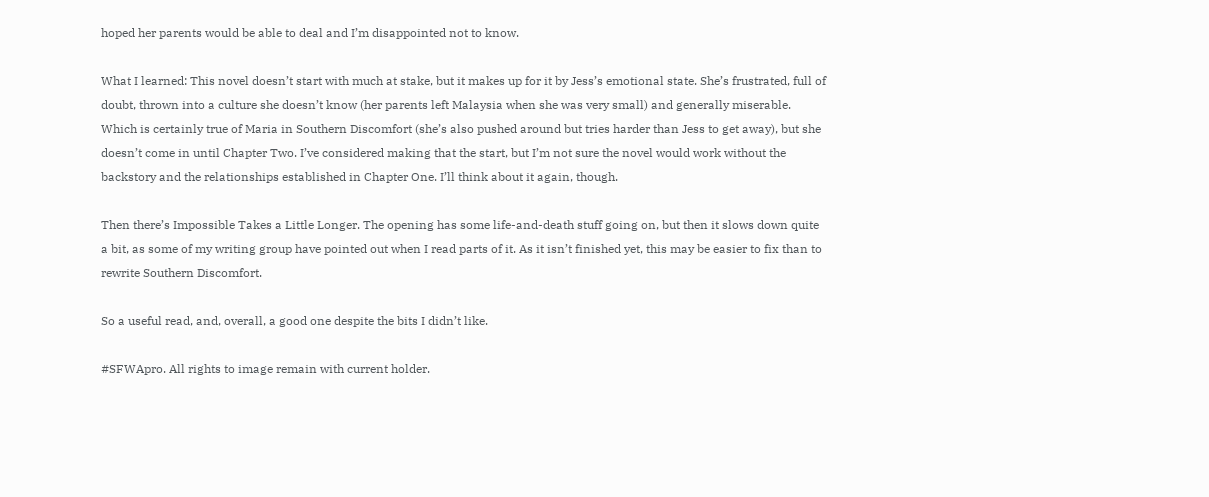hoped her parents would be able to deal and I’m disappointed not to know.

What I learned: This novel doesn’t start with much at stake, but it makes up for it by Jess’s emotional state. She’s frustrated, full of doubt, thrown into a culture she doesn’t know (her parents left Malaysia when she was very small) and generally miserable. Which is certainly true of Maria in Southern Discomfort (she’s also pushed around but tries harder than Jess to get away), but she doesn’t come in until Chapter Two. I’ve considered making that the start, but I’m not sure the novel would work without the backstory and the relationships established in Chapter One. I’ll think about it again, though.

Then there’s Impossible Takes a Little Longer. The opening has some life-and-death stuff going on, but then it slows down quite a bit, as some of my writing group have pointed out when I read parts of it. As it isn’t finished yet, this may be easier to fix than to rewrite Southern Discomfort.

So a useful read, and, overall, a good one despite the bits I didn’t like.

#SFWApro. All rights to image remain with current holder.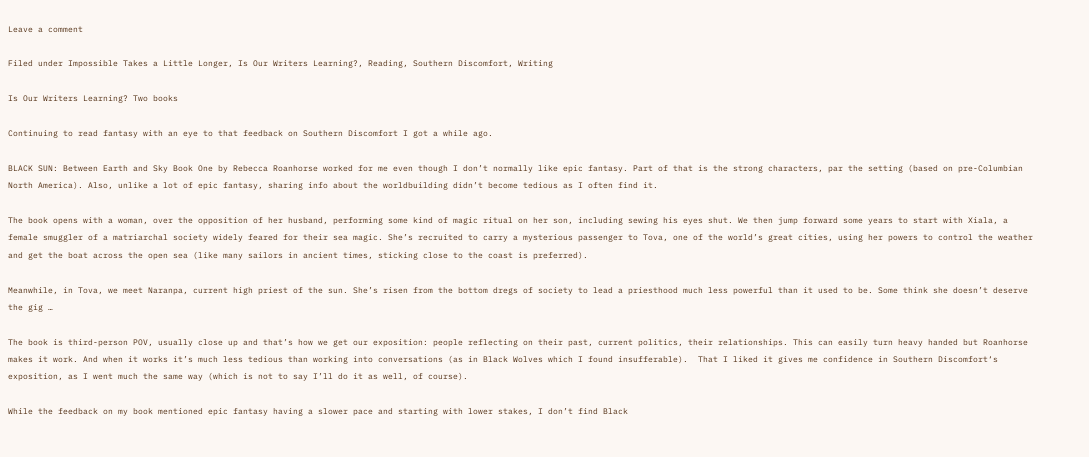Leave a comment

Filed under Impossible Takes a Little Longer, Is Our Writers Learning?, Reading, Southern Discomfort, Writing

Is Our Writers Learning? Two books

Continuing to read fantasy with an eye to that feedback on Southern Discomfort I got a while ago.

BLACK SUN: Between Earth and Sky Book One by Rebecca Roanhorse worked for me even though I don’t normally like epic fantasy. Part of that is the strong characters, par the setting (based on pre-Columbian North America). Also, unlike a lot of epic fantasy, sharing info about the worldbuilding didn’t become tedious as I often find it.

The book opens with a woman, over the opposition of her husband, performing some kind of magic ritual on her son, including sewing his eyes shut. We then jump forward some years to start with Xiala, a female smuggler of a matriarchal society widely feared for their sea magic. She’s recruited to carry a mysterious passenger to Tova, one of the world’s great cities, using her powers to control the weather and get the boat across the open sea (like many sailors in ancient times, sticking close to the coast is preferred).

Meanwhile, in Tova, we meet Naranpa, current high priest of the sun. She’s risen from the bottom dregs of society to lead a priesthood much less powerful than it used to be. Some think she doesn’t deserve the gig …

The book is third-person POV, usually close up and that’s how we get our exposition: people reflecting on their past, current politics, their relationships. This can easily turn heavy handed but Roanhorse makes it work. And when it works it’s much less tedious than working into conversations (as in Black Wolves which I found insufferable).  That I liked it gives me confidence in Southern Discomfort‘s exposition, as I went much the same way (which is not to say I’ll do it as well, of course).

While the feedback on my book mentioned epic fantasy having a slower pace and starting with lower stakes, I don’t find Black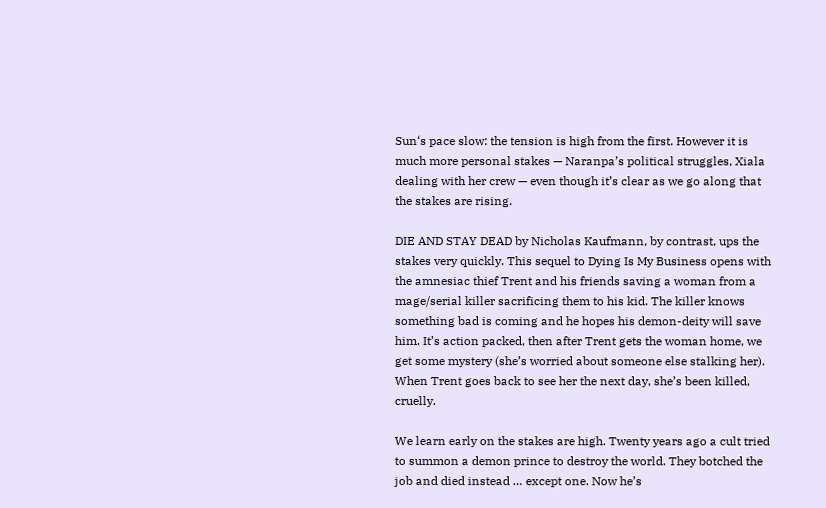Sun‘s pace slow: the tension is high from the first. However it is much more personal stakes — Naranpa’s political struggles, Xiala dealing with her crew — even though it’s clear as we go along that the stakes are rising.

DIE AND STAY DEAD by Nicholas Kaufmann, by contrast, ups the stakes very quickly. This sequel to Dying Is My Business opens with the amnesiac thief Trent and his friends saving a woman from a mage/serial killer sacrificing them to his kid. The killer knows something bad is coming and he hopes his demon-deity will save him. It’s action packed, then after Trent gets the woman home, we get some mystery (she’s worried about someone else stalking her). When Trent goes back to see her the next day, she’s been killed, cruelly.

We learn early on the stakes are high. Twenty years ago a cult tried to summon a demon prince to destroy the world. They botched the job and died instead … except one. Now he’s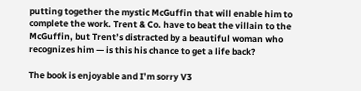putting together the mystic McGuffin that will enable him to complete the work. Trent & Co. have to beat the villain to the McGuffin, but Trent’s distracted by a beautiful woman who recognizes him — is this his chance to get a life back?

The book is enjoyable and I’m sorry V3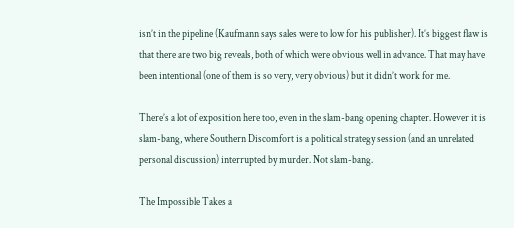isn’t in the pipeline (Kaufmann says sales were to low for his publisher). It’s biggest flaw is that there are two big reveals, both of which were obvious well in advance. That may have been intentional (one of them is so very, very obvious) but it didn’t work for me.

There’s a lot of exposition here too, even in the slam-bang opening chapter. However it is slam-bang, where Southern Discomfort is a political strategy session (and an unrelated personal discussion) interrupted by murder. Not slam-bang.

The Impossible Takes a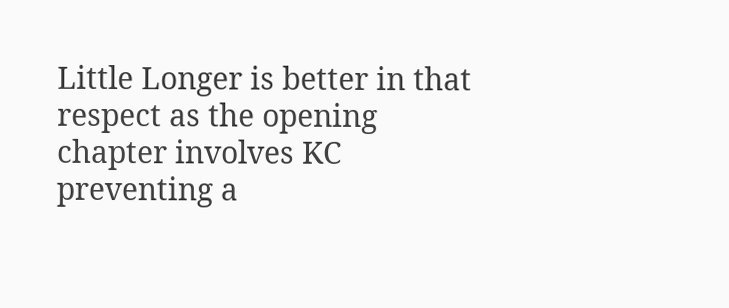Little Longer is better in that respect as the opening chapter involves KC preventing a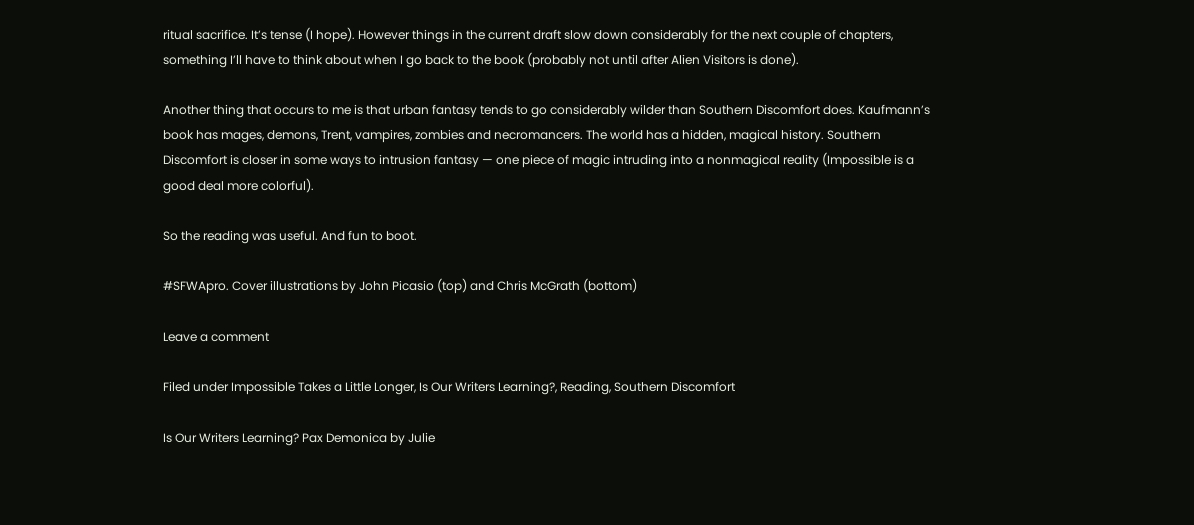ritual sacrifice. It’s tense (I hope). However things in the current draft slow down considerably for the next couple of chapters, something I’ll have to think about when I go back to the book (probably not until after Alien Visitors is done).

Another thing that occurs to me is that urban fantasy tends to go considerably wilder than Southern Discomfort does. Kaufmann’s book has mages, demons, Trent, vampires, zombies and necromancers. The world has a hidden, magical history. Southern Discomfort is closer in some ways to intrusion fantasy — one piece of magic intruding into a nonmagical reality (Impossible is a good deal more colorful).

So the reading was useful. And fun to boot.

#SFWApro. Cover illustrations by John Picasio (top) and Chris McGrath (bottom)

Leave a comment

Filed under Impossible Takes a Little Longer, Is Our Writers Learning?, Reading, Southern Discomfort

Is Our Writers Learning? Pax Demonica by Julie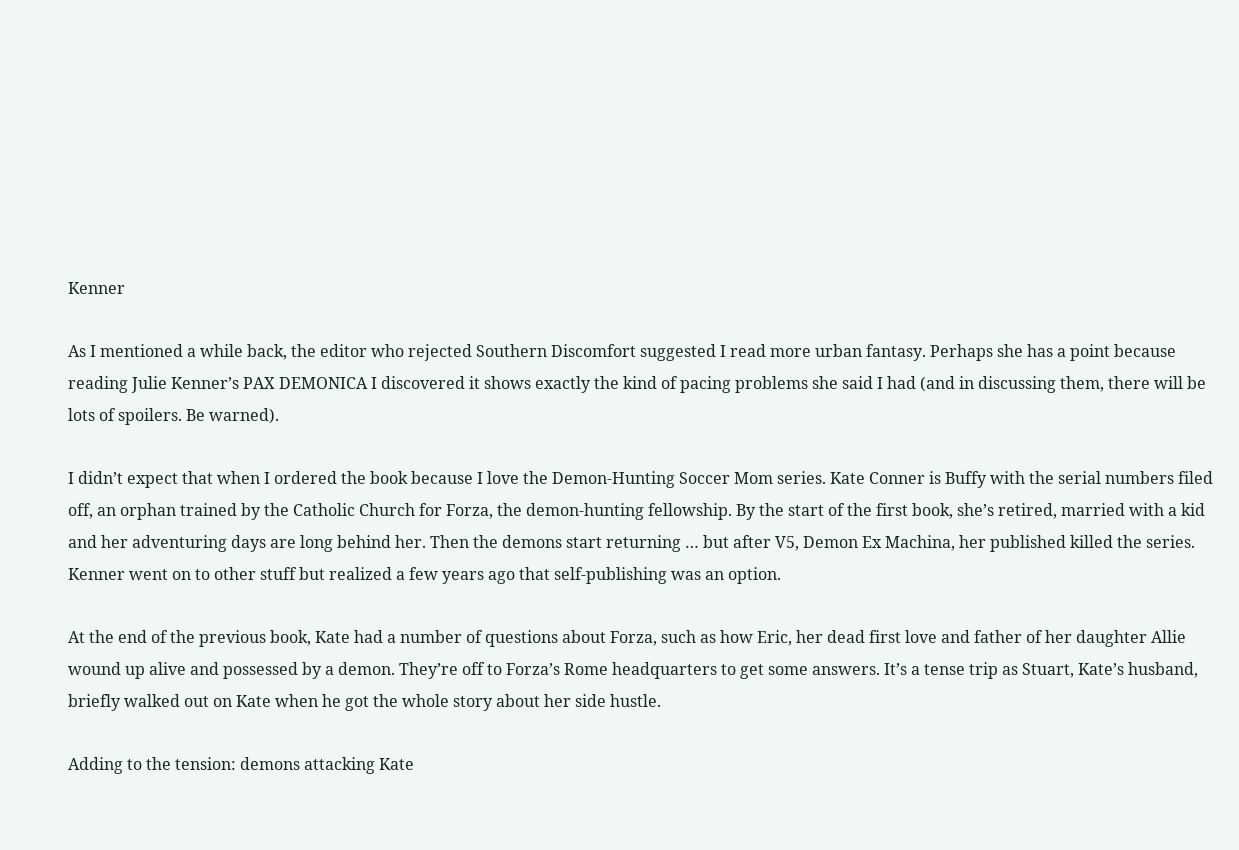Kenner

As I mentioned a while back, the editor who rejected Southern Discomfort suggested I read more urban fantasy. Perhaps she has a point because reading Julie Kenner’s PAX DEMONICA I discovered it shows exactly the kind of pacing problems she said I had (and in discussing them, there will be lots of spoilers. Be warned).

I didn’t expect that when I ordered the book because I love the Demon-Hunting Soccer Mom series. Kate Conner is Buffy with the serial numbers filed off, an orphan trained by the Catholic Church for Forza, the demon-hunting fellowship. By the start of the first book, she’s retired, married with a kid and her adventuring days are long behind her. Then the demons start returning … but after V5, Demon Ex Machina, her published killed the series. Kenner went on to other stuff but realized a few years ago that self-publishing was an option.

At the end of the previous book, Kate had a number of questions about Forza, such as how Eric, her dead first love and father of her daughter Allie wound up alive and possessed by a demon. They’re off to Forza’s Rome headquarters to get some answers. It’s a tense trip as Stuart, Kate’s husband, briefly walked out on Kate when he got the whole story about her side hustle.

Adding to the tension: demons attacking Kate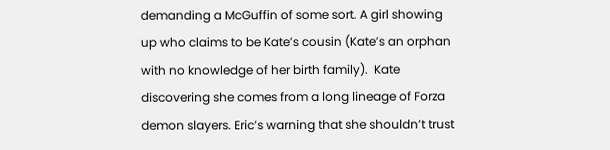demanding a McGuffin of some sort. A girl showing up who claims to be Kate’s cousin (Kate’s an orphan with no knowledge of her birth family).  Kate discovering she comes from a long lineage of Forza demon slayers. Eric’s warning that she shouldn’t trust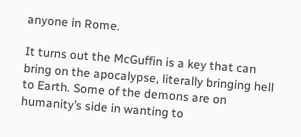anyone in Rome.

It turns out the McGuffin is a key that can bring on the apocalypse, literally bringing hell to Earth. Some of the demons are on humanity’s side in wanting to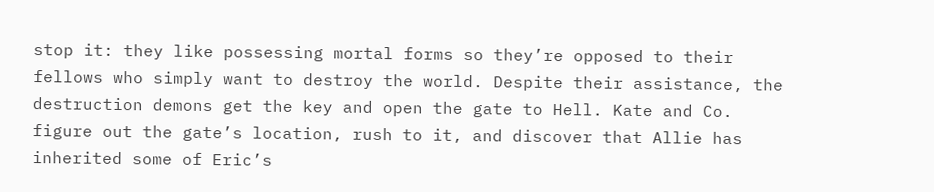stop it: they like possessing mortal forms so they’re opposed to their fellows who simply want to destroy the world. Despite their assistance, the destruction demons get the key and open the gate to Hell. Kate and Co. figure out the gate’s location, rush to it, and discover that Allie has inherited some of Eric’s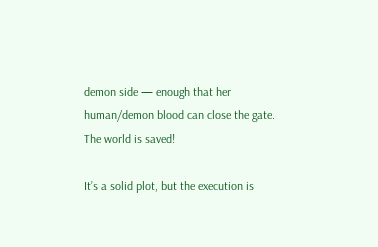demon side — enough that her human/demon blood can close the gate. The world is saved!

It’s a solid plot, but the execution is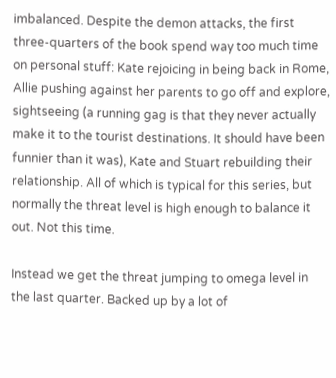imbalanced. Despite the demon attacks, the first three-quarters of the book spend way too much time on personal stuff: Kate rejoicing in being back in Rome, Allie pushing against her parents to go off and explore, sightseeing (a running gag is that they never actually make it to the tourist destinations. It should have been funnier than it was), Kate and Stuart rebuilding their relationship. All of which is typical for this series, but normally the threat level is high enough to balance it out. Not this time.

Instead we get the threat jumping to omega level in the last quarter. Backed up by a lot of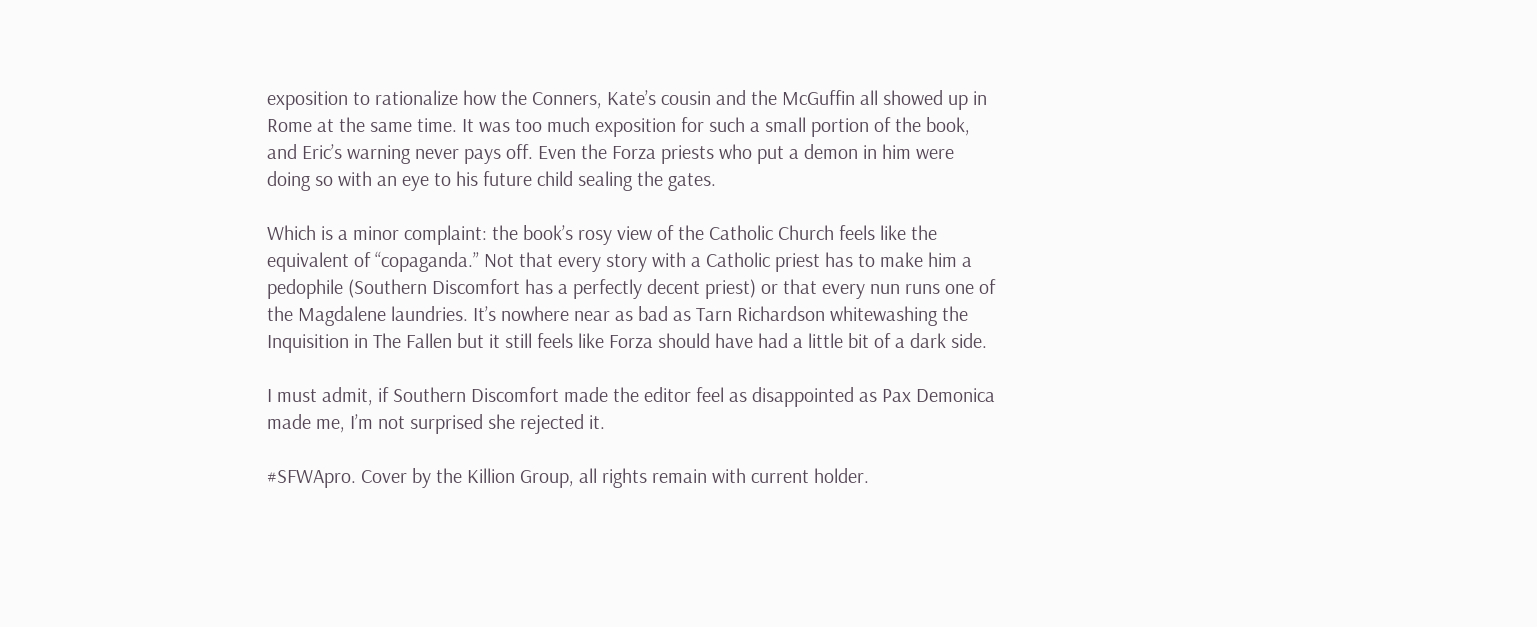exposition to rationalize how the Conners, Kate’s cousin and the McGuffin all showed up in Rome at the same time. It was too much exposition for such a small portion of the book, and Eric’s warning never pays off. Even the Forza priests who put a demon in him were doing so with an eye to his future child sealing the gates.

Which is a minor complaint: the book’s rosy view of the Catholic Church feels like the equivalent of “copaganda.” Not that every story with a Catholic priest has to make him a pedophile (Southern Discomfort has a perfectly decent priest) or that every nun runs one of the Magdalene laundries. It’s nowhere near as bad as Tarn Richardson whitewashing the Inquisition in The Fallen but it still feels like Forza should have had a little bit of a dark side.

I must admit, if Southern Discomfort made the editor feel as disappointed as Pax Demonica made me, I’m not surprised she rejected it.

#SFWApro. Cover by the Killion Group, all rights remain with current holder.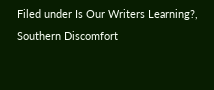Filed under Is Our Writers Learning?, Southern Discomfort